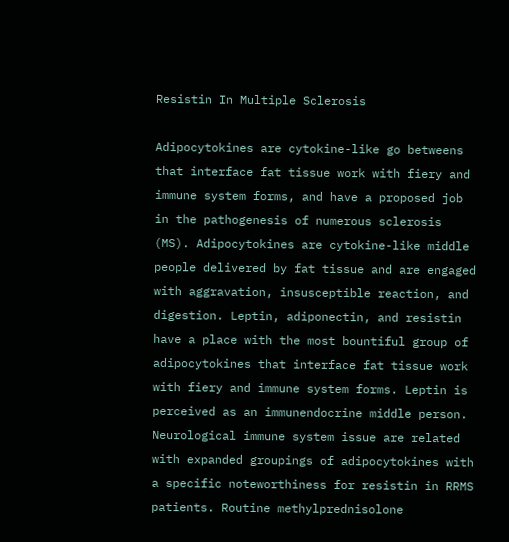Resistin In Multiple Sclerosis

Adipocytokines are cytokine-like go betweens that interface fat tissue work with fiery and immune system forms, and have a proposed job in the pathogenesis of numerous sclerosis (MS). Adipocytokines are cytokine-like middle people delivered by fat tissue and are engaged with aggravation, insusceptible reaction, and digestion. Leptin, adiponectin, and resistin have a place with the most bountiful group of adipocytokines that interface fat tissue work with fiery and immune system forms. Leptin is perceived as an immunendocrine middle person. Neurological immune system issue are related with expanded groupings of adipocytokines with a specific noteworthiness for resistin in RRMS patients. Routine methylprednisolone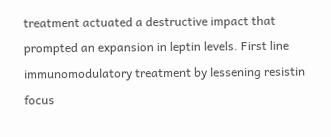treatment actuated a destructive impact that prompted an expansion in leptin levels. First line immunomodulatory treatment by lessening resistin focus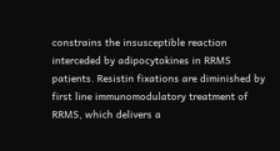constrains the insusceptible reaction interceded by adipocytokines in RRMS patients. Resistin fixations are diminished by first line immunomodulatory treatment of RRMS, which delivers a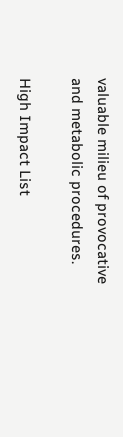valuable milieu of provocative and metabolic procedures.

High Impact List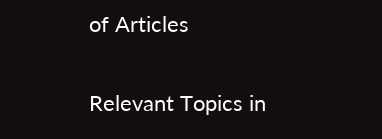of Articles

Relevant Topics in